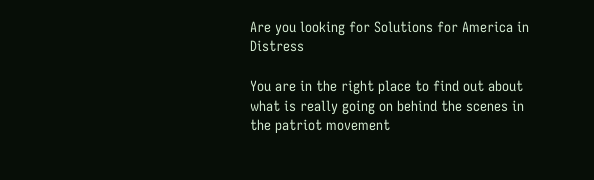Are you looking for Solutions for America in Distress

You are in the right place to find out about what is really going on behind the scenes in the patriot movement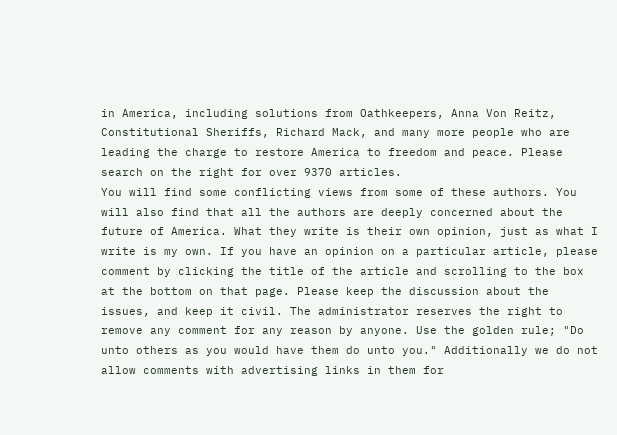in America, including solutions from Oathkeepers, Anna Von Reitz, Constitutional Sheriffs, Richard Mack, and many more people who are leading the charge to restore America to freedom and peace. Please search on the right for over 9370 articles.
You will find some conflicting views from some of these authors. You will also find that all the authors are deeply concerned about the future of America. What they write is their own opinion, just as what I write is my own. If you have an opinion on a particular article, please comment by clicking the title of the article and scrolling to the box at the bottom on that page. Please keep the discussion about the issues, and keep it civil. The administrator reserves the right to remove any comment for any reason by anyone. Use the golden rule; "Do unto others as you would have them do unto you." Additionally we do not allow comments with advertising links in them for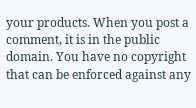your products. When you post a comment, it is in the public domain. You have no copyright that can be enforced against any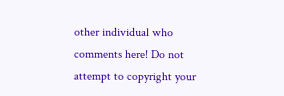other individual who comments here! Do not attempt to copyright your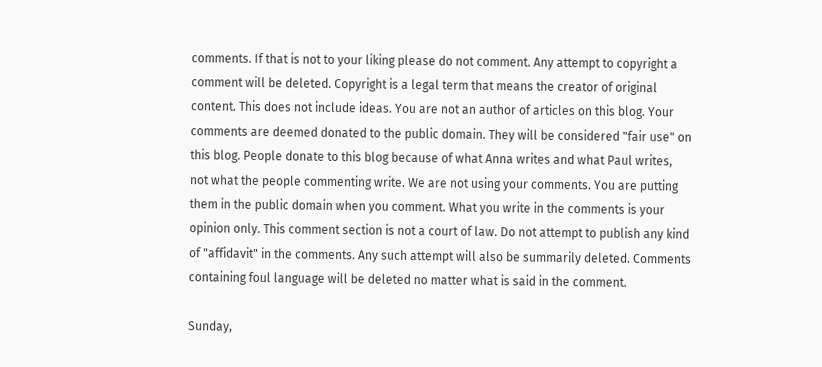comments. If that is not to your liking please do not comment. Any attempt to copyright a comment will be deleted. Copyright is a legal term that means the creator of original content. This does not include ideas. You are not an author of articles on this blog. Your comments are deemed donated to the public domain. They will be considered "fair use" on this blog. People donate to this blog because of what Anna writes and what Paul writes, not what the people commenting write. We are not using your comments. You are putting them in the public domain when you comment. What you write in the comments is your opinion only. This comment section is not a court of law. Do not attempt to publish any kind of "affidavit" in the comments. Any such attempt will also be summarily deleted. Comments containing foul language will be deleted no matter what is said in the comment.

Sunday,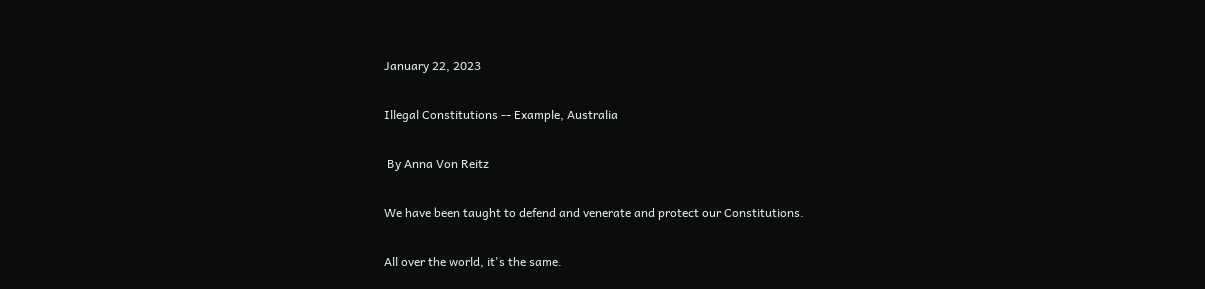January 22, 2023

Illegal Constitutions -- Example, Australia

 By Anna Von Reitz

We have been taught to defend and venerate and protect our Constitutions.

All over the world, it's the same.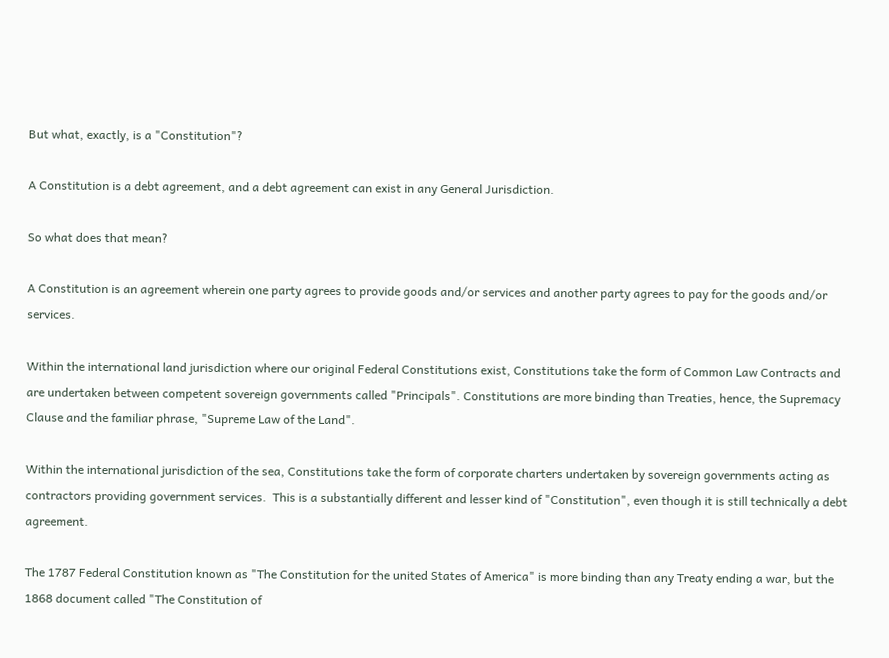But what, exactly, is a "Constitution"?

A Constitution is a debt agreement, and a debt agreement can exist in any General Jurisdiction.

So what does that mean?

A Constitution is an agreement wherein one party agrees to provide goods and/or services and another party agrees to pay for the goods and/or services.

Within the international land jurisdiction where our original Federal Constitutions exist, Constitutions take the form of Common Law Contracts and are undertaken between competent sovereign governments called "Principals". Constitutions are more binding than Treaties, hence, the Supremacy Clause and the familiar phrase, "Supreme Law of the Land".

Within the international jurisdiction of the sea, Constitutions take the form of corporate charters undertaken by sovereign governments acting as contractors providing government services.  This is a substantially different and lesser kind of "Constitution", even though it is still technically a debt agreement.

The 1787 Federal Constitution known as "The Constitution for the united States of America" is more binding than any Treaty ending a war, but the 1868 document called "The Constitution of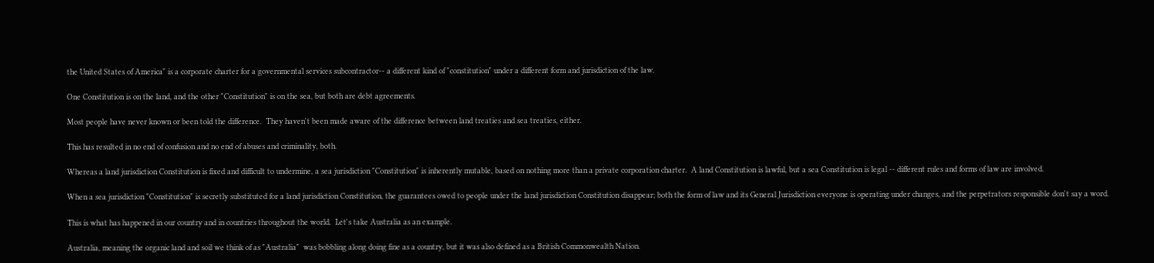the United States of America" is a corporate charter for a governmental services subcontractor-- a different kind of "constitution" under a different form and jurisdiction of the law.

One Constitution is on the land, and the other "Constitution" is on the sea, but both are debt agreements.

Most people have never known or been told the difference.  They haven't been made aware of the difference between land treaties and sea treaties, either.

This has resulted in no end of confusion and no end of abuses and criminality, both.

Whereas a land jurisdiction Constitution is fixed and difficult to undermine, a sea jurisdiction "Constitution" is inherently mutable, based on nothing more than a private corporation charter.  A land Constitution is lawful, but a sea Constitution is legal -- different rules and forms of law are involved.

When a sea jurisdiction "Constitution" is secretly substituted for a land jurisdiction Constitution, the guarantees owed to people under the land jurisdiction Constitution disappear; both the form of law and its General Jurisdiction everyone is operating under changes, and the perpetrators responsible don't say a word.

This is what has happened in our country and in countries throughout the world.  Let's take Australia as an example.

Australia, meaning the organic land and soil we think of as "Australia"  was bobbling along doing fine as a country, but it was also defined as a British Commonwealth Nation.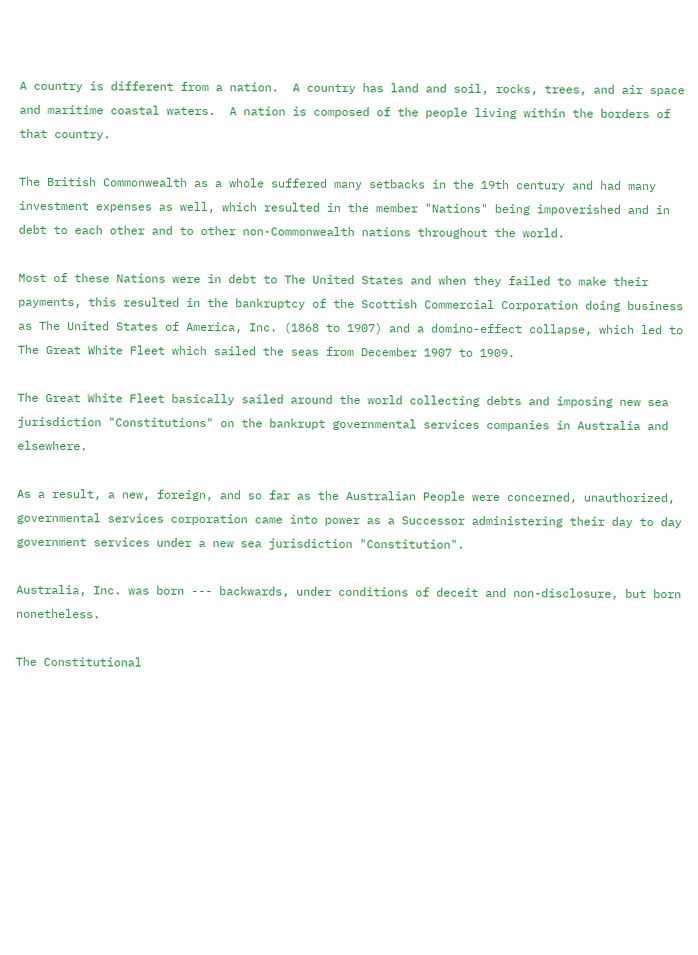A country is different from a nation.  A country has land and soil, rocks, trees, and air space and maritime coastal waters.  A nation is composed of the people living within the borders of that country.

The British Commonwealth as a whole suffered many setbacks in the 19th century and had many investment expenses as well, which resulted in the member "Nations" being impoverished and in debt to each other and to other non-Commonwealth nations throughout the world.

Most of these Nations were in debt to The United States and when they failed to make their payments, this resulted in the bankruptcy of the Scottish Commercial Corporation doing business as The United States of America, Inc. (1868 to 1907) and a domino-effect collapse, which led to The Great White Fleet which sailed the seas from December 1907 to 1909.

The Great White Fleet basically sailed around the world collecting debts and imposing new sea jurisdiction "Constitutions" on the bankrupt governmental services companies in Australia and elsewhere.

As a result, a new, foreign, and so far as the Australian People were concerned, unauthorized,  governmental services corporation came into power as a Successor administering their day to day government services under a new sea jurisdiction "Constitution".

Australia, Inc. was born --- backwards, under conditions of deceit and non-disclosure, but born nonetheless.

The Constitutional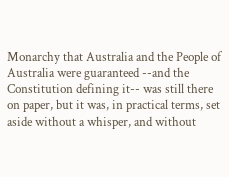Monarchy that Australia and the People of Australia were guaranteed --and the Constitution defining it-- was still there on paper, but it was, in practical terms, set aside without a whisper, and without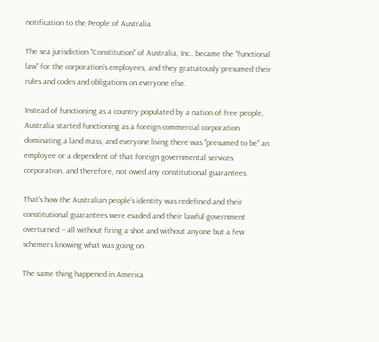notification to the People of Australia.

The sea jurisdiction "Constitution" of Australia, Inc., became the "functional law" for the corporation's employees, and they gratuitously presumed their rules and codes and obligations on everyone else.

Instead of functioning as a country populated by a nation of free people, Australia started functioning as a foreign commercial corporation dominating a land mass, and everyone living there was "presumed to be" an employee or a dependent of that foreign governmental services corporation, and therefore, not owed any constitutional guarantees.

That's how the Australian people's identity was redefined and their constitutional guarantees were evaded and their lawful government overturned -- all without firing a shot and without anyone but a few schemers knowing what was going on.

The same thing happened in America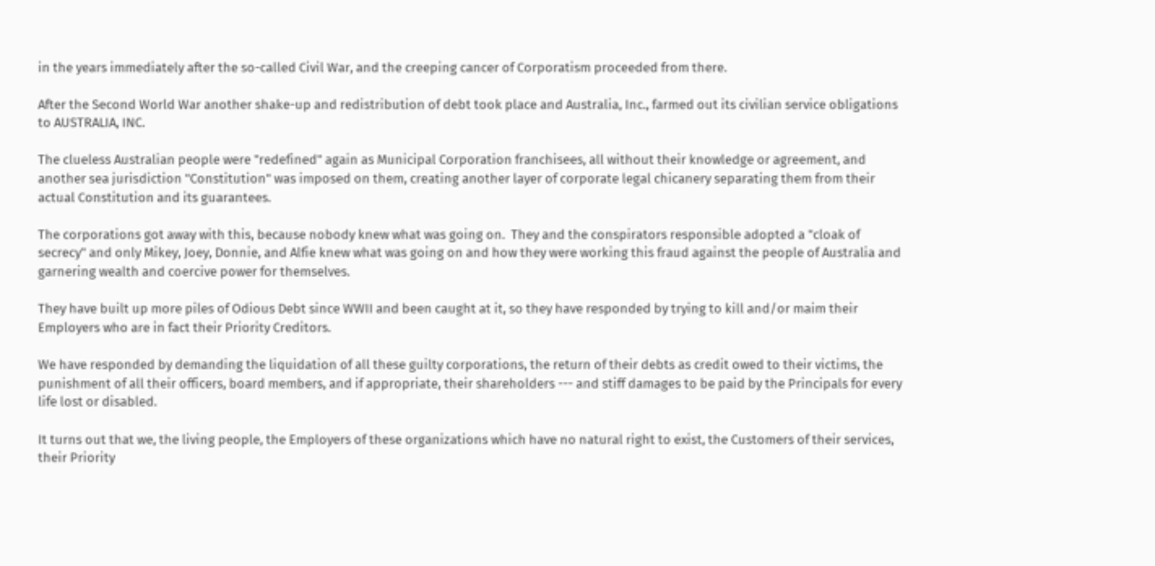in the years immediately after the so-called Civil War, and the creeping cancer of Corporatism proceeded from there.

After the Second World War another shake-up and redistribution of debt took place and Australia, Inc., farmed out its civilian service obligations to AUSTRALIA, INC.

The clueless Australian people were "redefined" again as Municipal Corporation franchisees, all without their knowledge or agreement, and another sea jurisdiction "Constitution" was imposed on them, creating another layer of corporate legal chicanery separating them from their actual Constitution and its guarantees.

The corporations got away with this, because nobody knew what was going on.  They and the conspirators responsible adopted a "cloak of secrecy" and only Mikey, Joey, Donnie, and Alfie knew what was going on and how they were working this fraud against the people of Australia and garnering wealth and coercive power for themselves.

They have built up more piles of Odious Debt since WWII and been caught at it, so they have responded by trying to kill and/or maim their Employers who are in fact their Priority Creditors.

We have responded by demanding the liquidation of all these guilty corporations, the return of their debts as credit owed to their victims, the punishment of all their officers, board members, and if appropriate, their shareholders --- and stiff damages to be paid by the Principals for every life lost or disabled.

It turns out that we, the living people, the Employers of these organizations which have no natural right to exist, the Customers of their services, their Priority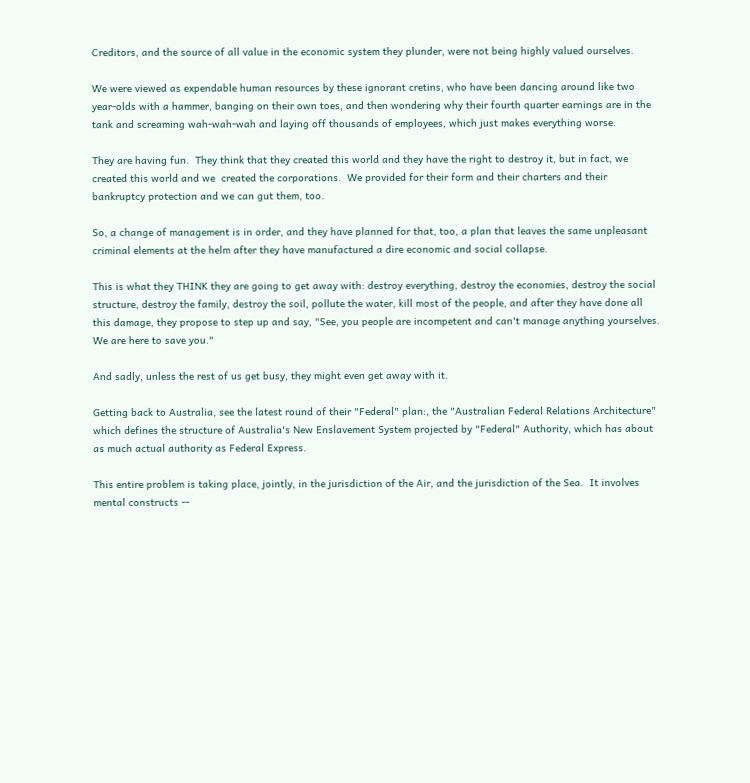Creditors, and the source of all value in the economic system they plunder, were not being highly valued ourselves.

We were viewed as expendable human resources by these ignorant cretins, who have been dancing around like two year-olds with a hammer, banging on their own toes, and then wondering why their fourth quarter earnings are in the tank and screaming wah-wah-wah and laying off thousands of employees, which just makes everything worse.

They are having fun.  They think that they created this world and they have the right to destroy it, but in fact, we created this world and we  created the corporations.  We provided for their form and their charters and their bankruptcy protection and we can gut them, too.

So, a change of management is in order, and they have planned for that, too, a plan that leaves the same unpleasant criminal elements at the helm after they have manufactured a dire economic and social collapse.

This is what they THINK they are going to get away with: destroy everything, destroy the economies, destroy the social structure, destroy the family, destroy the soil, pollute the water, kill most of the people, and after they have done all this damage, they propose to step up and say, "See, you people are incompetent and can't manage anything yourselves.  We are here to save you."

And sadly, unless the rest of us get busy, they might even get away with it.

Getting back to Australia, see the latest round of their "Federal" plan:, the "Australian Federal Relations Architecture"
which defines the structure of Australia's New Enslavement System projected by "Federal" Authority, which has about as much actual authority as Federal Express.

This entire problem is taking place, jointly, in the jurisdiction of the Air, and the jurisdiction of the Sea.  It involves mental constructs --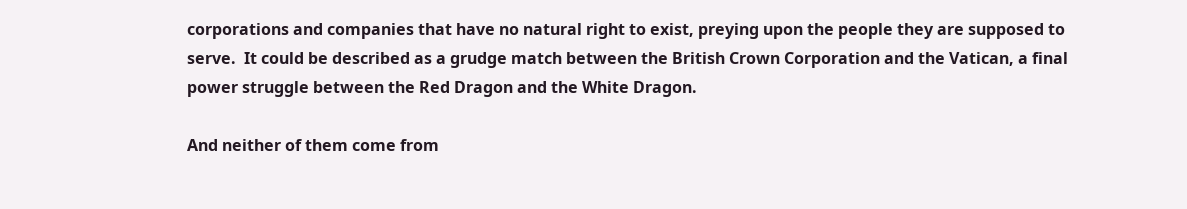corporations and companies that have no natural right to exist, preying upon the people they are supposed to serve.  It could be described as a grudge match between the British Crown Corporation and the Vatican, a final power struggle between the Red Dragon and the White Dragon.

And neither of them come from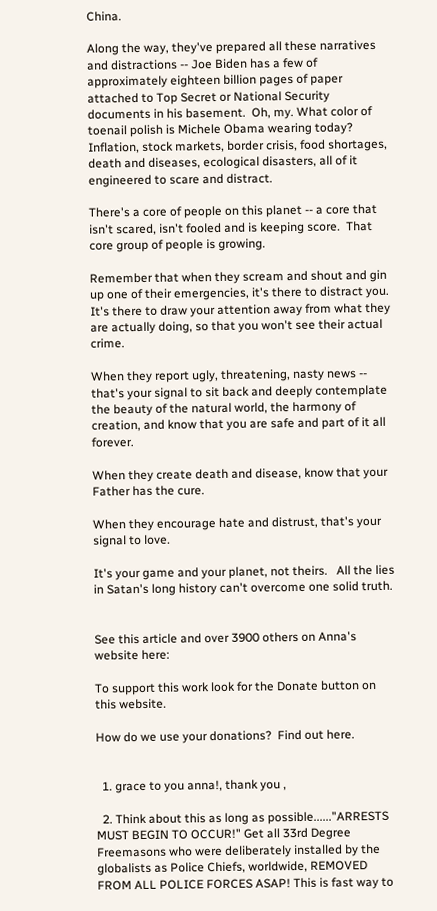China.

Along the way, they've prepared all these narratives and distractions -- Joe Biden has a few of approximately eighteen billion pages of paper attached to Top Secret or National Security documents in his basement.  Oh, my. What color of toenail polish is Michele Obama wearing today?  Inflation, stock markets, border crisis, food shortages, death and diseases, ecological disasters, all of it engineered to scare and distract.

There's a core of people on this planet -- a core that isn't scared, isn't fooled and is keeping score.  That core group of people is growing.

Remember that when they scream and shout and gin up one of their emergencies, it's there to distract you.  It's there to draw your attention away from what they are actually doing, so that you won't see their actual crime.

When they report ugly, threatening, nasty news -- that's your signal to sit back and deeply contemplate the beauty of the natural world, the harmony of creation, and know that you are safe and part of it all forever.

When they create death and disease, know that your Father has the cure.

When they encourage hate and distrust, that's your signal to love.

It's your game and your planet, not theirs.   All the lies in Satan's long history can't overcome one solid truth.


See this article and over 3900 others on Anna's website here:

To support this work look for the Donate button on this website.

How do we use your donations?  Find out here.


  1. grace to you anna!, thank you ,

  2. Think about this as long as possible......"ARRESTS MUST BEGIN TO OCCUR!" Get all 33rd Degree Freemasons who were deliberately installed by the globalists as Police Chiefs, worldwide, REMOVED FROM ALL POLICE FORCES ASAP! This is fast way to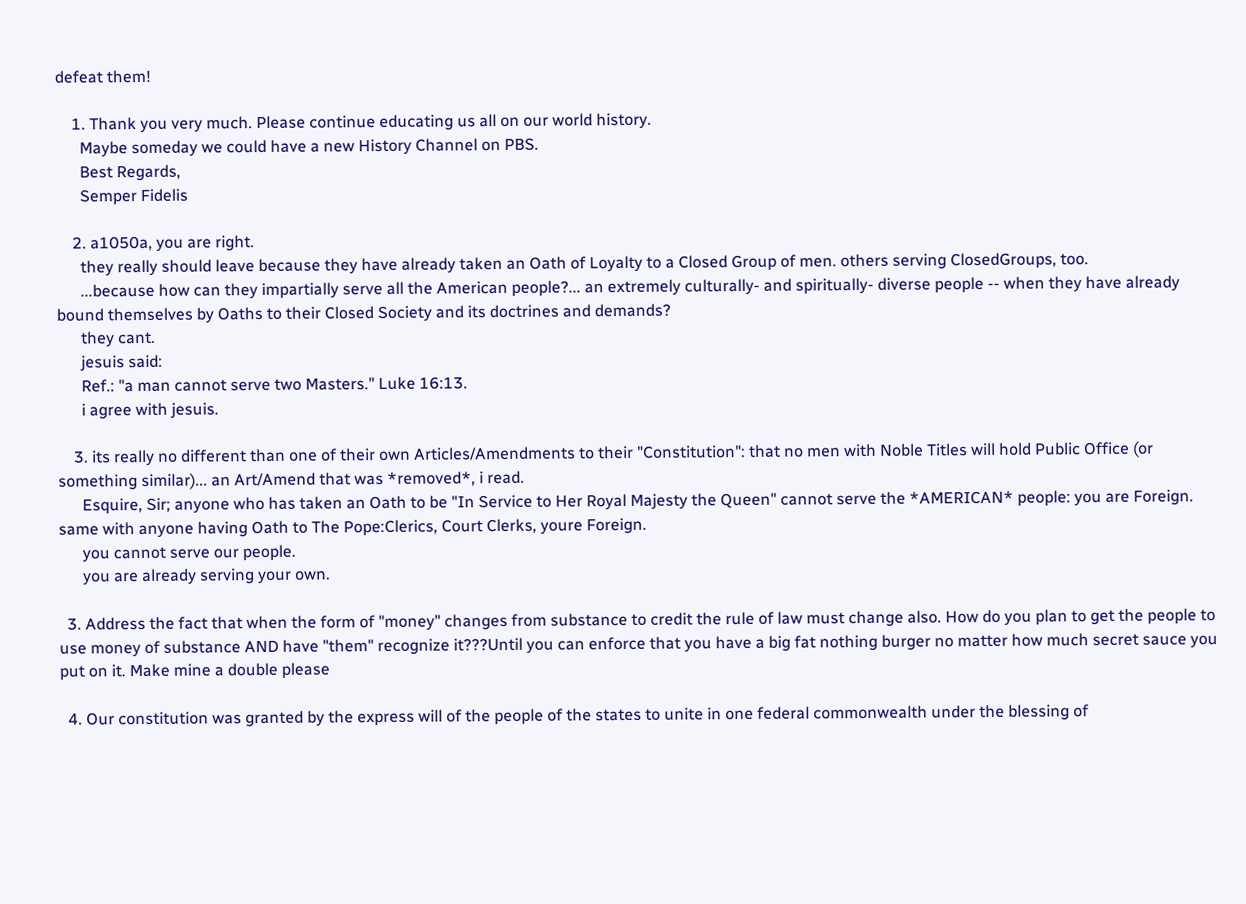defeat them!

    1. Thank you very much. Please continue educating us all on our world history.
      Maybe someday we could have a new History Channel on PBS.
      Best Regards,
      Semper Fidelis

    2. a1050a, you are right.
      they really should leave because they have already taken an Oath of Loyalty to a Closed Group of men. others serving ClosedGroups, too.
      ...because how can they impartially serve all the American people?... an extremely culturally- and spiritually- diverse people -- when they have already bound themselves by Oaths to their Closed Society and its doctrines and demands?
      they cant.
      jesuis said:
      Ref.: "a man cannot serve two Masters." Luke 16:13.
      i agree with jesuis.

    3. its really no different than one of their own Articles/Amendments to their "Constitution": that no men with Noble Titles will hold Public Office (or something similar)... an Art/Amend that was *removed*, i read.
      Esquire, Sir; anyone who has taken an Oath to be "In Service to Her Royal Majesty the Queen" cannot serve the *AMERICAN* people: you are Foreign. same with anyone having Oath to The Pope:Clerics, Court Clerks, youre Foreign.
      you cannot serve our people.
      you are already serving your own.

  3. Address the fact that when the form of "money" changes from substance to credit the rule of law must change also. How do you plan to get the people to use money of substance AND have "them" recognize it???Until you can enforce that you have a big fat nothing burger no matter how much secret sauce you put on it. Make mine a double please

  4. Our constitution was granted by the express will of the people of the states to unite in one federal commonwealth under the blessing of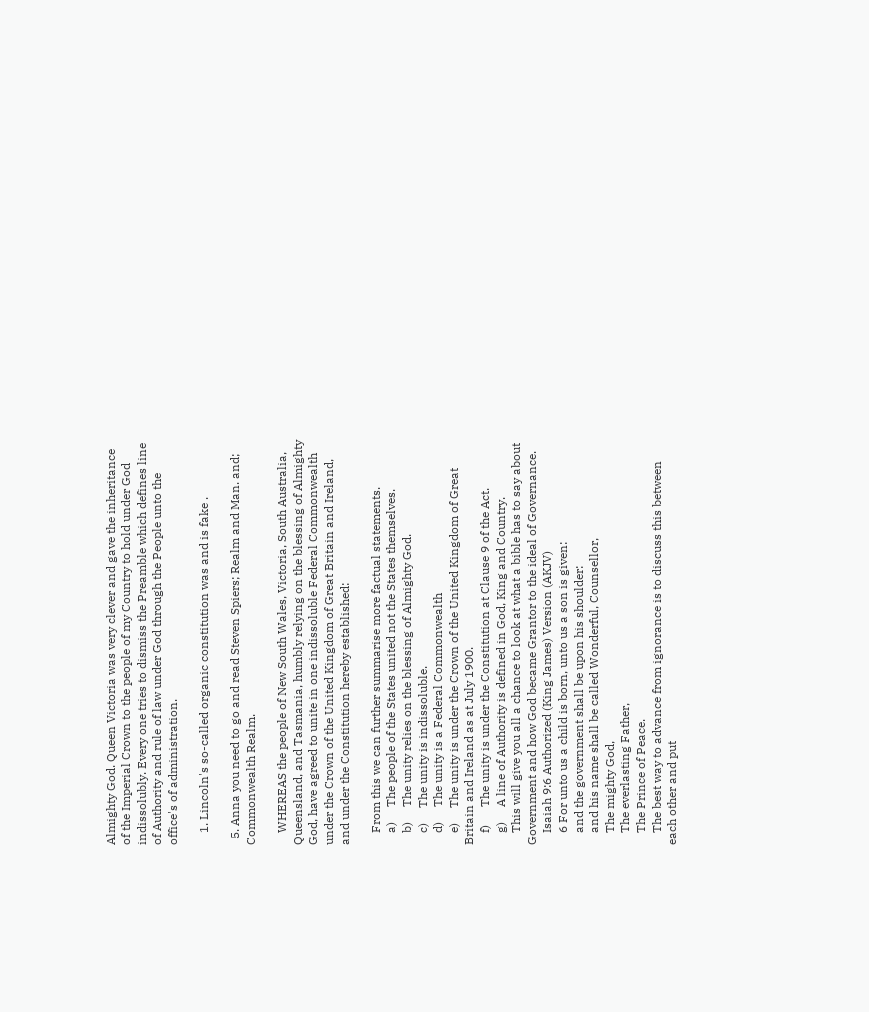Almighty God. Queen Victoria was very clever and gave the inheritance of the Imperial Crown to the people of my Country to hold under God indissolubly. Every one tries to dismiss the Preamble which defines line of Authority and rule of law under God through the People unto the office's of administration.

    1. Lincoln's so-called organic constitution was and is fake .

  5. Anna you need to go and read Steven Spiers; Realm and Man. and; Commonwealth Realm.

    WHEREAS the people of New South Wales, Victoria, South Australia, Queensland, and Tasmania, humbly relying on the blessing of Almighty God, have agreed to unite in one indissoluble Federal Commonwealth under the Crown of the United Kingdom of Great Britain and Ireland, and under the Constitution hereby established:

    From this we can further summarise more factual statements.
    a)     The people of the States united not the States themselves.
    b)     The unity relies on the blessing of Almighty God.
    c)     The unity is indissoluble.
    d)     The unity is a Federal Commonwealth
    e)     The unity is under the Crown of the United Kingdom of Great Britain and Ireland as at July 1900.
    f)      The unity is under the Constitution at Clause 9 of the Act.
    g)     A line of Authority is defined in God, King and Country.
    This will give you all a chance to look at what a bible has to say about Government and how God became Grantor to the ideal of Governance.
    Isaiah 9:6 Authorized (King James) Version (AKJV)
    6 For unto us a child is born, unto us a son is given:
    and the government shall be upon his shoulder:
    and his name shall be called Wonderful, Counsellor,
    The mighty God,
    The everlasting Father,
    The Prince of Peace.
    The best way to advance from ignorance is to discuss this between each other and put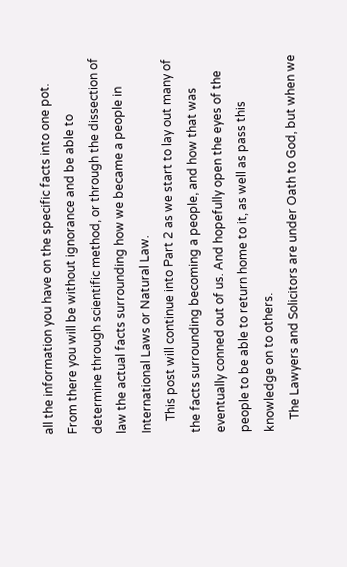all the information you have on the specific facts into one pot. From there you will be without ignorance and be able to determine through scientific method, or through the dissection of law the actual facts surrounding how we became a people in International Laws or Natural Law.
    This post will continue into Part 2 as we start to lay out many of the facts surrounding becoming a people, and how that was eventually conned out of us. And hopefully open the eyes of the people to be able to return home to it, as well as pass this knowledge on to others.
    The Lawyers and Solicitors are under Oath to God, but when we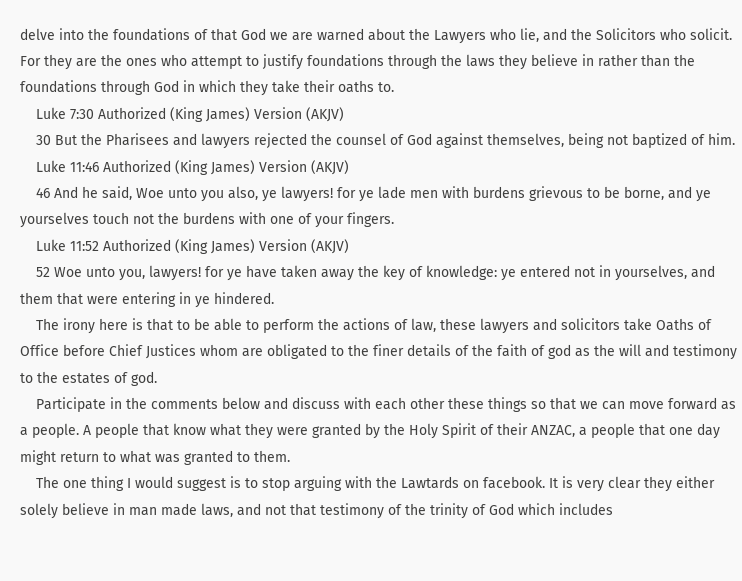delve into the foundations of that God we are warned about the Lawyers who lie, and the Solicitors who solicit. For they are the ones who attempt to justify foundations through the laws they believe in rather than the foundations through God in which they take their oaths to.
    Luke 7:30 Authorized (King James) Version (AKJV)
    30 But the Pharisees and lawyers rejected the counsel of God against themselves, being not baptized of him.
    Luke 11:46 Authorized (King James) Version (AKJV)
    46 And he said, Woe unto you also, ye lawyers! for ye lade men with burdens grievous to be borne, and ye yourselves touch not the burdens with one of your fingers.
    Luke 11:52 Authorized (King James) Version (AKJV)
    52 Woe unto you, lawyers! for ye have taken away the key of knowledge: ye entered not in yourselves, and them that were entering in ye hindered.
    The irony here is that to be able to perform the actions of law, these lawyers and solicitors take Oaths of Office before Chief Justices whom are obligated to the finer details of the faith of god as the will and testimony to the estates of god.
    Participate in the comments below and discuss with each other these things so that we can move forward as a people. A people that know what they were granted by the Holy Spirit of their ANZAC, a people that one day might return to what was granted to them.
    The one thing I would suggest is to stop arguing with the Lawtards on facebook. It is very clear they either solely believe in man made laws, and not that testimony of the trinity of God which includes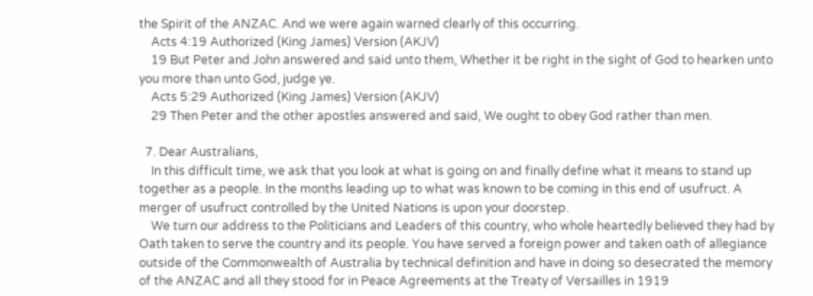the Spirit of the ANZAC. And we were again warned clearly of this occurring.
    Acts 4:19 Authorized (King James) Version (AKJV)
    19 But Peter and John answered and said unto them, Whether it be right in the sight of God to hearken unto you more than unto God, judge ye.
    Acts 5:29 Authorized (King James) Version (AKJV)
    29 Then Peter and the other apostles answered and said, We ought to obey God rather than men.

  7. Dear Australians,
    In this difficult time, we ask that you look at what is going on and finally define what it means to stand up together as a people. In the months leading up to what was known to be coming in this end of usufruct. A merger of usufruct controlled by the United Nations is upon your doorstep.
    We turn our address to the Politicians and Leaders of this country, who whole heartedly believed they had by Oath taken to serve the country and its people. You have served a foreign power and taken oath of allegiance outside of the Commonwealth of Australia by technical definition and have in doing so desecrated the memory of the ANZAC and all they stood for in Peace Agreements at the Treaty of Versailles in 1919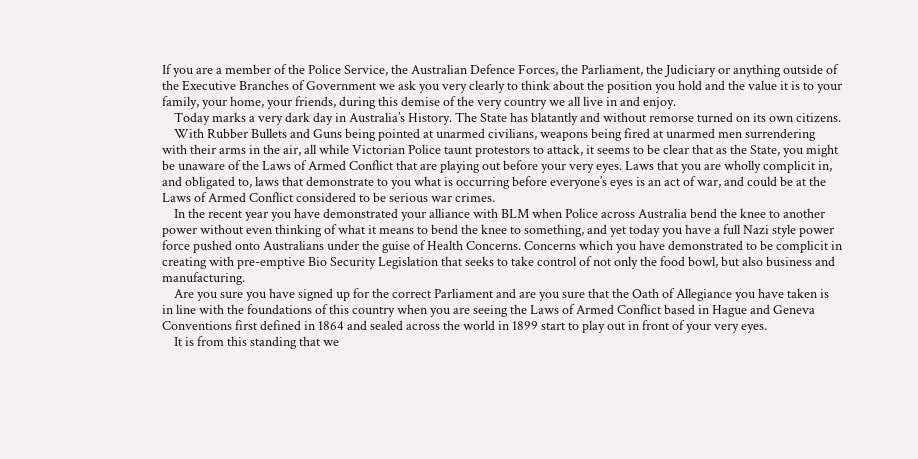If you are a member of the Police Service, the Australian Defence Forces, the Parliament, the Judiciary or anything outside of the Executive Branches of Government we ask you very clearly to think about the position you hold and the value it is to your family, your home, your friends, during this demise of the very country we all live in and enjoy.
    Today marks a very dark day in Australia’s History. The State has blatantly and without remorse turned on its own citizens.
    With Rubber Bullets and Guns being pointed at unarmed civilians, weapons being fired at unarmed men surrendering with their arms in the air, all while Victorian Police taunt protestors to attack, it seems to be clear that as the State, you might be unaware of the Laws of Armed Conflict that are playing out before your very eyes. Laws that you are wholly complicit in, and obligated to, laws that demonstrate to you what is occurring before everyone’s eyes is an act of war, and could be at the Laws of Armed Conflict considered to be serious war crimes.
    In the recent year you have demonstrated your alliance with BLM when Police across Australia bend the knee to another power without even thinking of what it means to bend the knee to something, and yet today you have a full Nazi style power force pushed onto Australians under the guise of Health Concerns. Concerns which you have demonstrated to be complicit in creating with pre-emptive Bio Security Legislation that seeks to take control of not only the food bowl, but also business and manufacturing.
    Are you sure you have signed up for the correct Parliament and are you sure that the Oath of Allegiance you have taken is in line with the foundations of this country when you are seeing the Laws of Armed Conflict based in Hague and Geneva Conventions first defined in 1864 and sealed across the world in 1899 start to play out in front of your very eyes.
    It is from this standing that we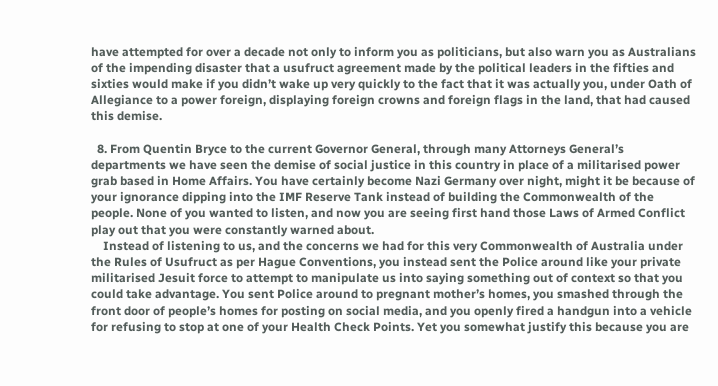have attempted for over a decade not only to inform you as politicians, but also warn you as Australians of the impending disaster that a usufruct agreement made by the political leaders in the fifties and sixties would make if you didn’t wake up very quickly to the fact that it was actually you, under Oath of Allegiance to a power foreign, displaying foreign crowns and foreign flags in the land, that had caused this demise.

  8. From Quentin Bryce to the current Governor General, through many Attorneys General’s departments we have seen the demise of social justice in this country in place of a militarised power grab based in Home Affairs. You have certainly become Nazi Germany over night, might it be because of your ignorance dipping into the IMF Reserve Tank instead of building the Commonwealth of the people. None of you wanted to listen, and now you are seeing first hand those Laws of Armed Conflict play out that you were constantly warned about.
    Instead of listening to us, and the concerns we had for this very Commonwealth of Australia under the Rules of Usufruct as per Hague Conventions, you instead sent the Police around like your private militarised Jesuit force to attempt to manipulate us into saying something out of context so that you could take advantage. You sent Police around to pregnant mother’s homes, you smashed through the front door of people’s homes for posting on social media, and you openly fired a handgun into a vehicle for refusing to stop at one of your Health Check Points. Yet you somewhat justify this because you are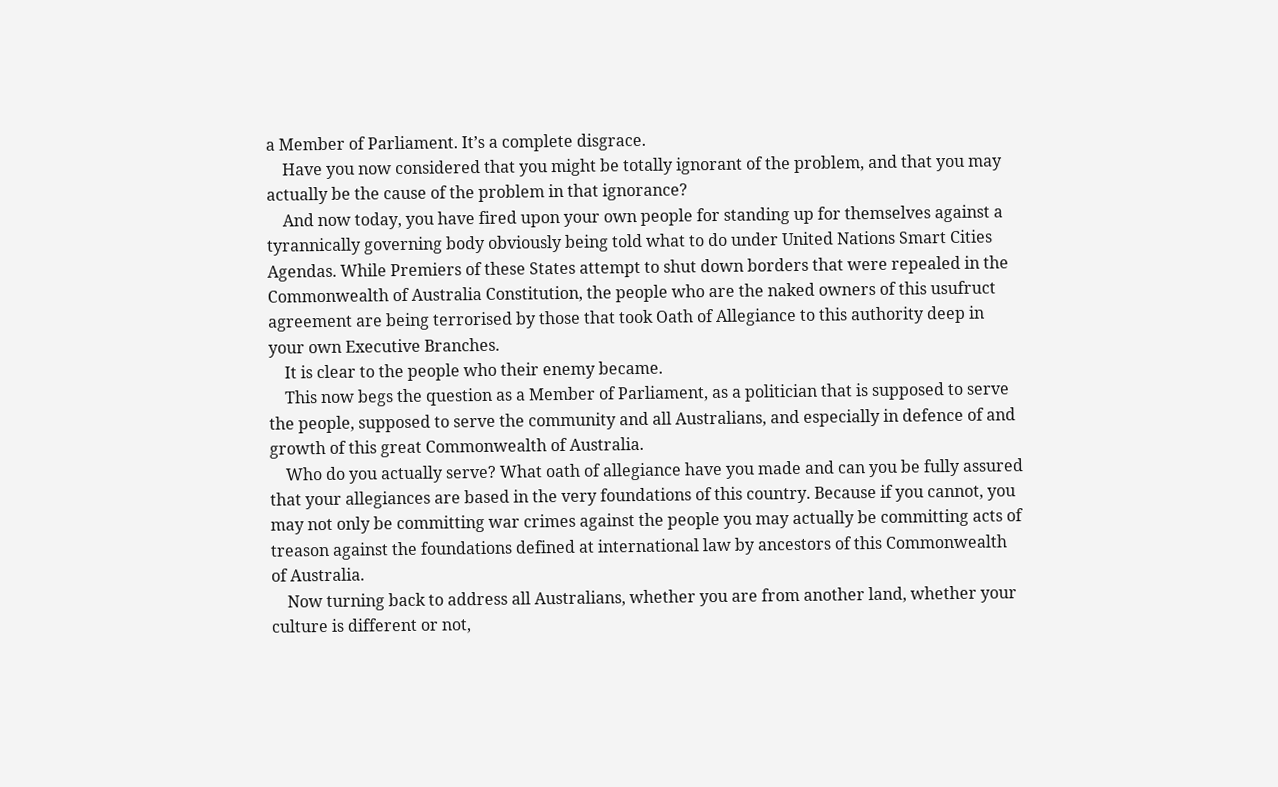a Member of Parliament. It’s a complete disgrace.
    Have you now considered that you might be totally ignorant of the problem, and that you may actually be the cause of the problem in that ignorance?
    And now today, you have fired upon your own people for standing up for themselves against a tyrannically governing body obviously being told what to do under United Nations Smart Cities Agendas. While Premiers of these States attempt to shut down borders that were repealed in the Commonwealth of Australia Constitution, the people who are the naked owners of this usufruct agreement are being terrorised by those that took Oath of Allegiance to this authority deep in your own Executive Branches.
    It is clear to the people who their enemy became.
    This now begs the question as a Member of Parliament, as a politician that is supposed to serve the people, supposed to serve the community and all Australians, and especially in defence of and growth of this great Commonwealth of Australia.
    Who do you actually serve? What oath of allegiance have you made and can you be fully assured that your allegiances are based in the very foundations of this country. Because if you cannot, you may not only be committing war crimes against the people you may actually be committing acts of treason against the foundations defined at international law by ancestors of this Commonwealth of Australia.
    Now turning back to address all Australians, whether you are from another land, whether your culture is different or not,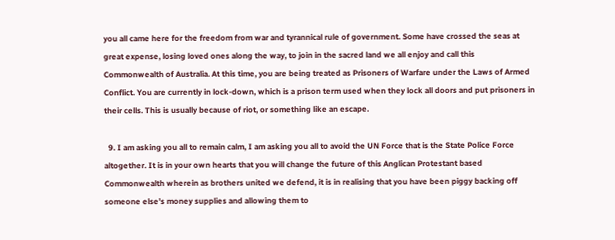you all came here for the freedom from war and tyrannical rule of government. Some have crossed the seas at great expense, losing loved ones along the way, to join in the sacred land we all enjoy and call this Commonwealth of Australia. At this time, you are being treated as Prisoners of Warfare under the Laws of Armed Conflict. You are currently in lock-down, which is a prison term used when they lock all doors and put prisoners in their cells. This is usually because of riot, or something like an escape.

  9. I am asking you all to remain calm, I am asking you all to avoid the UN Force that is the State Police Force altogether. It is in your own hearts that you will change the future of this Anglican Protestant based Commonwealth wherein as brothers united we defend, it is in realising that you have been piggy backing off someone else’s money supplies and allowing them to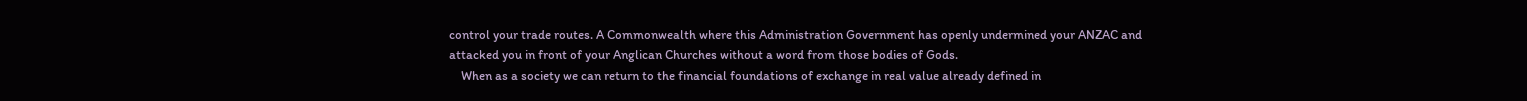control your trade routes. A Commonwealth where this Administration Government has openly undermined your ANZAC and attacked you in front of your Anglican Churches without a word from those bodies of Gods.
    When as a society we can return to the financial foundations of exchange in real value already defined in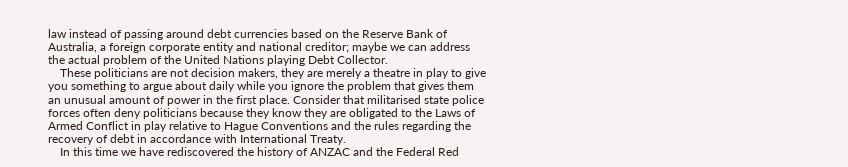law instead of passing around debt currencies based on the Reserve Bank of Australia, a foreign corporate entity and national creditor; maybe we can address the actual problem of the United Nations playing Debt Collector.
    These politicians are not decision makers, they are merely a theatre in play to give you something to argue about daily while you ignore the problem that gives them an unusual amount of power in the first place. Consider that militarised state police forces often deny politicians because they know they are obligated to the Laws of Armed Conflict in play relative to Hague Conventions and the rules regarding the recovery of debt in accordance with International Treaty.
    In this time we have rediscovered the history of ANZAC and the Federal Red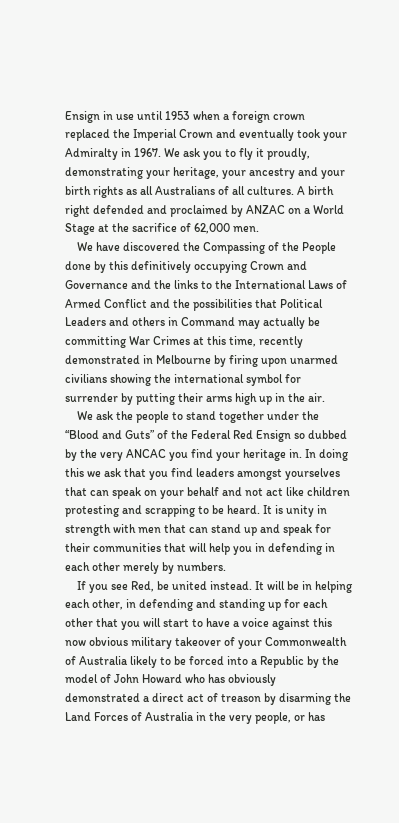Ensign in use until 1953 when a foreign crown replaced the Imperial Crown and eventually took your Admiralty in 1967. We ask you to fly it proudly, demonstrating your heritage, your ancestry and your birth rights as all Australians of all cultures. A birth right defended and proclaimed by ANZAC on a World Stage at the sacrifice of 62,000 men.
    We have discovered the Compassing of the People done by this definitively occupying Crown and Governance and the links to the International Laws of Armed Conflict and the possibilities that Political Leaders and others in Command may actually be committing War Crimes at this time, recently demonstrated in Melbourne by firing upon unarmed civilians showing the international symbol for surrender by putting their arms high up in the air.
    We ask the people to stand together under the “Blood and Guts” of the Federal Red Ensign so dubbed by the very ANCAC you find your heritage in. In doing this we ask that you find leaders amongst yourselves that can speak on your behalf and not act like children protesting and scrapping to be heard. It is unity in strength with men that can stand up and speak for their communities that will help you in defending in each other merely by numbers.
    If you see Red, be united instead. It will be in helping each other, in defending and standing up for each other that you will start to have a voice against this now obvious military takeover of your Commonwealth of Australia likely to be forced into a Republic by the model of John Howard who has obviously demonstrated a direct act of treason by disarming the Land Forces of Australia in the very people, or has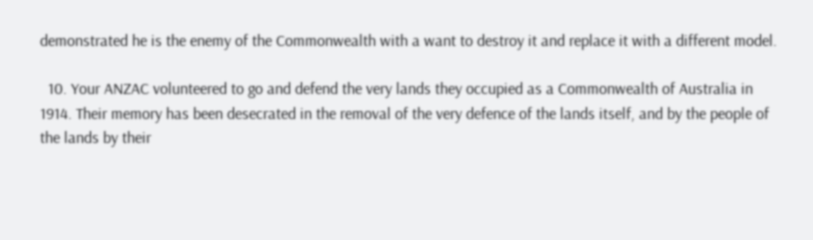demonstrated he is the enemy of the Commonwealth with a want to destroy it and replace it with a different model.

  10. Your ANZAC volunteered to go and defend the very lands they occupied as a Commonwealth of Australia in 1914. Their memory has been desecrated in the removal of the very defence of the lands itself, and by the people of the lands by their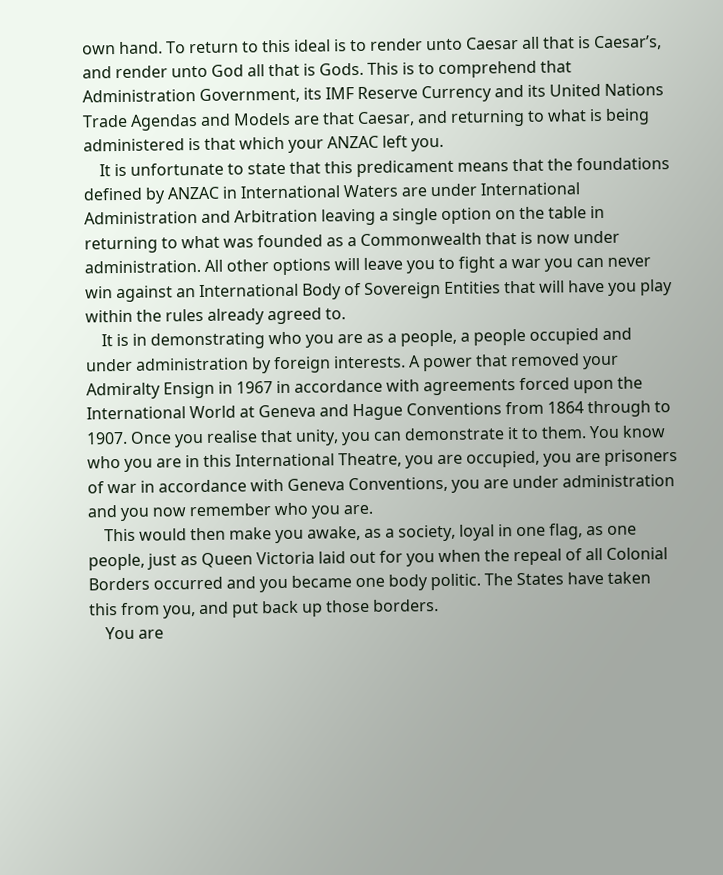own hand. To return to this ideal is to render unto Caesar all that is Caesar’s, and render unto God all that is Gods. This is to comprehend that Administration Government, its IMF Reserve Currency and its United Nations Trade Agendas and Models are that Caesar, and returning to what is being administered is that which your ANZAC left you.
    It is unfortunate to state that this predicament means that the foundations defined by ANZAC in International Waters are under International Administration and Arbitration leaving a single option on the table in returning to what was founded as a Commonwealth that is now under administration. All other options will leave you to fight a war you can never win against an International Body of Sovereign Entities that will have you play within the rules already agreed to.
    It is in demonstrating who you are as a people, a people occupied and under administration by foreign interests. A power that removed your Admiralty Ensign in 1967 in accordance with agreements forced upon the International World at Geneva and Hague Conventions from 1864 through to 1907. Once you realise that unity, you can demonstrate it to them. You know who you are in this International Theatre, you are occupied, you are prisoners of war in accordance with Geneva Conventions, you are under administration and you now remember who you are.
    This would then make you awake, as a society, loyal in one flag, as one people, just as Queen Victoria laid out for you when the repeal of all Colonial Borders occurred and you became one body politic. The States have taken this from you, and put back up those borders.
    You are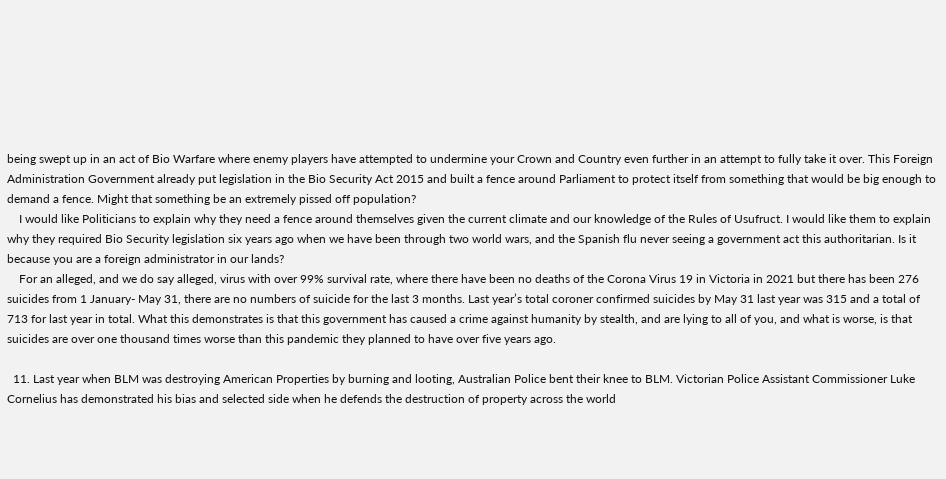being swept up in an act of Bio Warfare where enemy players have attempted to undermine your Crown and Country even further in an attempt to fully take it over. This Foreign Administration Government already put legislation in the Bio Security Act 2015 and built a fence around Parliament to protect itself from something that would be big enough to demand a fence. Might that something be an extremely pissed off population?
    I would like Politicians to explain why they need a fence around themselves given the current climate and our knowledge of the Rules of Usufruct. I would like them to explain why they required Bio Security legislation six years ago when we have been through two world wars, and the Spanish flu never seeing a government act this authoritarian. Is it because you are a foreign administrator in our lands?
    For an alleged, and we do say alleged, virus with over 99% survival rate, where there have been no deaths of the Corona Virus 19 in Victoria in 2021 but there has been 276 suicides from 1 January- May 31, there are no numbers of suicide for the last 3 months. Last year’s total coroner confirmed suicides by May 31 last year was 315 and a total of 713 for last year in total. What this demonstrates is that this government has caused a crime against humanity by stealth, and are lying to all of you, and what is worse, is that suicides are over one thousand times worse than this pandemic they planned to have over five years ago.

  11. Last year when BLM was destroying American Properties by burning and looting, Australian Police bent their knee to BLM. Victorian Police Assistant Commissioner Luke Cornelius has demonstrated his bias and selected side when he defends the destruction of property across the world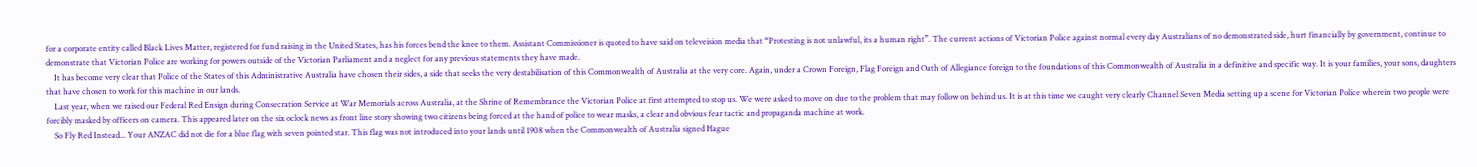for a corporate entity called Black Lives Matter, registered for fund raising in the United States, has his forces bend the knee to them. Assistant Commissioner is quoted to have said on televeision media that “Protesting is not unlawful, its a human right”. The current actions of Victorian Police against normal every day Australians of no demonstrated side, hurt financially by government, continue to demonstrate that Victorian Police are working for powers outside of the Victorian Parliament and a neglect for any previous statements they have made.
    It has become very clear that Police of the States of this Administrative Australia have chosen their sides, a side that seeks the very destabilisation of this Commonwealth of Australia at the very core. Again, under a Crown Foreign, Flag Foreign and Oath of Allegiance foreign to the foundations of this Commonwealth of Australia in a definitive and specific way. It is your families, your sons, daughters that have chosen to work for this machine in our lands.
    Last year, when we raised our Federal Red Ensign during Consecration Service at War Memorials across Australia, at the Shrine of Remembrance the Victorian Police at first attempted to stop us. We were asked to move on due to the problem that may follow on behind us. It is at this time we caught very clearly Channel Seven Media setting up a scene for Victorian Police wherein two people were forcibly masked by officers on camera. This appeared later on the six oclock news as front line story showing two citizens being forced at the hand of police to wear masks, a clear and obvious fear tactic and propaganda machine at work.
    So Fly Red Instead... Your ANZAC did not die for a blue flag with seven pointed star. This flag was not introduced into your lands until 1908 when the Commonwealth of Australia signed Hague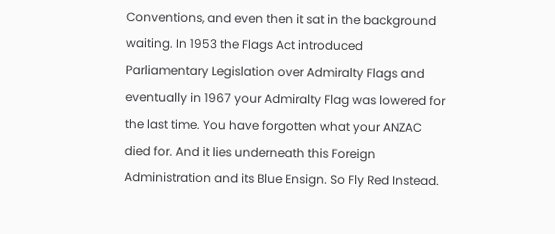Conventions, and even then it sat in the background waiting. In 1953 the Flags Act introduced Parliamentary Legislation over Admiralty Flags and eventually in 1967 your Admiralty Flag was lowered for the last time. You have forgotten what your ANZAC died for. And it lies underneath this Foreign Administration and its Blue Ensign. So Fly Red Instead.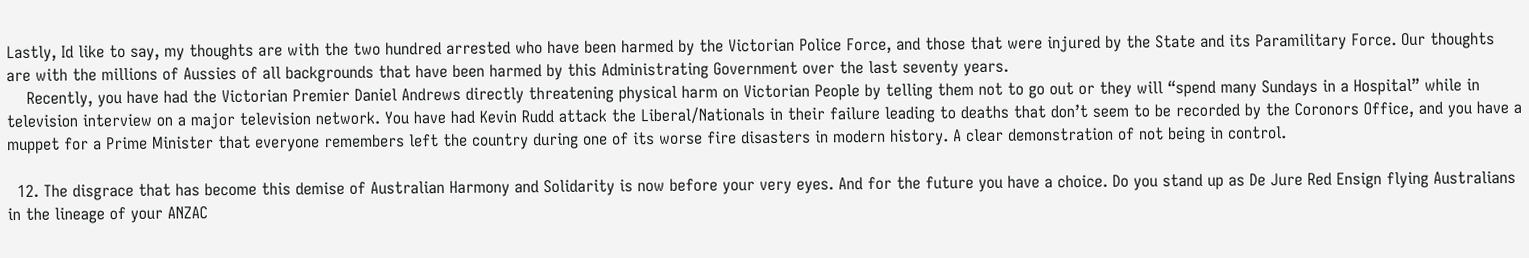Lastly, Id like to say, my thoughts are with the two hundred arrested who have been harmed by the Victorian Police Force, and those that were injured by the State and its Paramilitary Force. Our thoughts are with the millions of Aussies of all backgrounds that have been harmed by this Administrating Government over the last seventy years.
    Recently, you have had the Victorian Premier Daniel Andrews directly threatening physical harm on Victorian People by telling them not to go out or they will “spend many Sundays in a Hospital” while in television interview on a major television network. You have had Kevin Rudd attack the Liberal/Nationals in their failure leading to deaths that don’t seem to be recorded by the Coronors Office, and you have a muppet for a Prime Minister that everyone remembers left the country during one of its worse fire disasters in modern history. A clear demonstration of not being in control.

  12. The disgrace that has become this demise of Australian Harmony and Solidarity is now before your very eyes. And for the future you have a choice. Do you stand up as De Jure Red Ensign flying Australians in the lineage of your ANZAC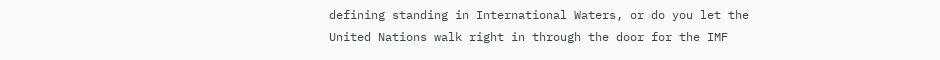defining standing in International Waters, or do you let the United Nations walk right in through the door for the IMF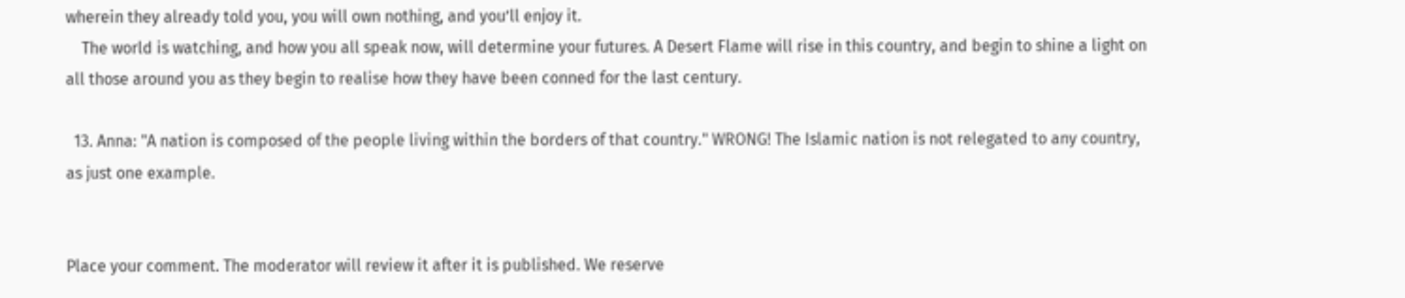wherein they already told you, you will own nothing, and you’ll enjoy it.
    The world is watching, and how you all speak now, will determine your futures. A Desert Flame will rise in this country, and begin to shine a light on all those around you as they begin to realise how they have been conned for the last century.

  13. Anna: "A nation is composed of the people living within the borders of that country." WRONG! The Islamic nation is not relegated to any country, as just one example.


Place your comment. The moderator will review it after it is published. We reserve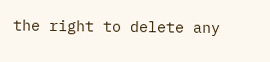the right to delete any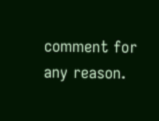comment for any reason.